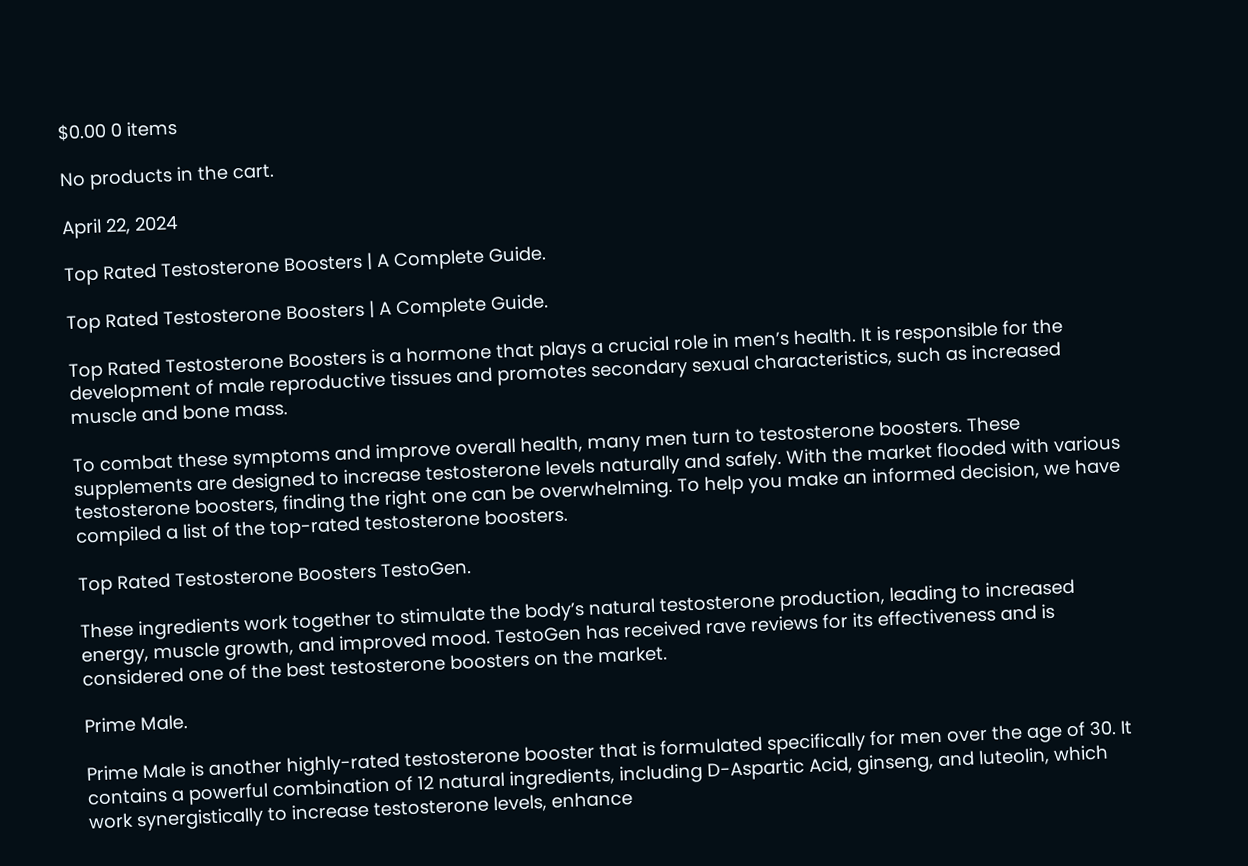$0.00 0 items

No products in the cart.

April 22, 2024

Top Rated Testosterone Boosters | A Complete Guide.

Top Rated Testosterone Boosters | A Complete Guide.

Top Rated Testosterone Boosters is a hormone that plays a crucial role in men’s health. It is responsible for the development of male reproductive tissues and promotes secondary sexual characteristics, such as increased muscle and bone mass.

To combat these symptoms and improve overall health, many men turn to testosterone boosters. These supplements are designed to increase testosterone levels naturally and safely. With the market flooded with various testosterone boosters, finding the right one can be overwhelming. To help you make an informed decision, we have compiled a list of the top-rated testosterone boosters.

Top Rated Testosterone Boosters TestoGen.

These ingredients work together to stimulate the body’s natural testosterone production, leading to increased energy, muscle growth, and improved mood. TestoGen has received rave reviews for its effectiveness and is considered one of the best testosterone boosters on the market.

Prime Male.

Prime Male is another highly-rated testosterone booster that is formulated specifically for men over the age of 30. It contains a powerful combination of 12 natural ingredients, including D-Aspartic Acid, ginseng, and luteolin, which work synergistically to increase testosterone levels, enhance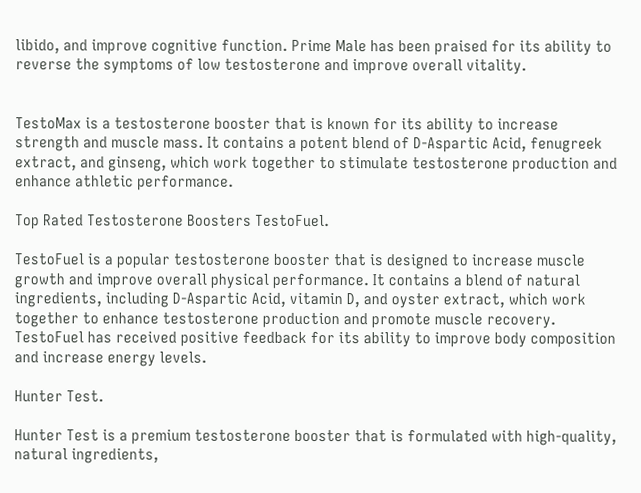libido, and improve cognitive function. Prime Male has been praised for its ability to reverse the symptoms of low testosterone and improve overall vitality.


TestoMax is a testosterone booster that is known for its ability to increase strength and muscle mass. It contains a potent blend of D-Aspartic Acid, fenugreek extract, and ginseng, which work together to stimulate testosterone production and enhance athletic performance.

Top Rated Testosterone Boosters TestoFuel.

TestoFuel is a popular testosterone booster that is designed to increase muscle growth and improve overall physical performance. It contains a blend of natural ingredients, including D-Aspartic Acid, vitamin D, and oyster extract, which work together to enhance testosterone production and promote muscle recovery. TestoFuel has received positive feedback for its ability to improve body composition and increase energy levels.

Hunter Test.

Hunter Test is a premium testosterone booster that is formulated with high-quality, natural ingredients,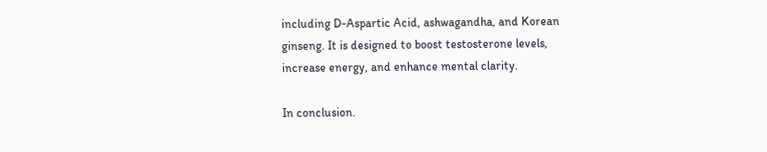including D-Aspartic Acid, ashwagandha, and Korean ginseng. It is designed to boost testosterone levels, increase energy, and enhance mental clarity.

In conclusion.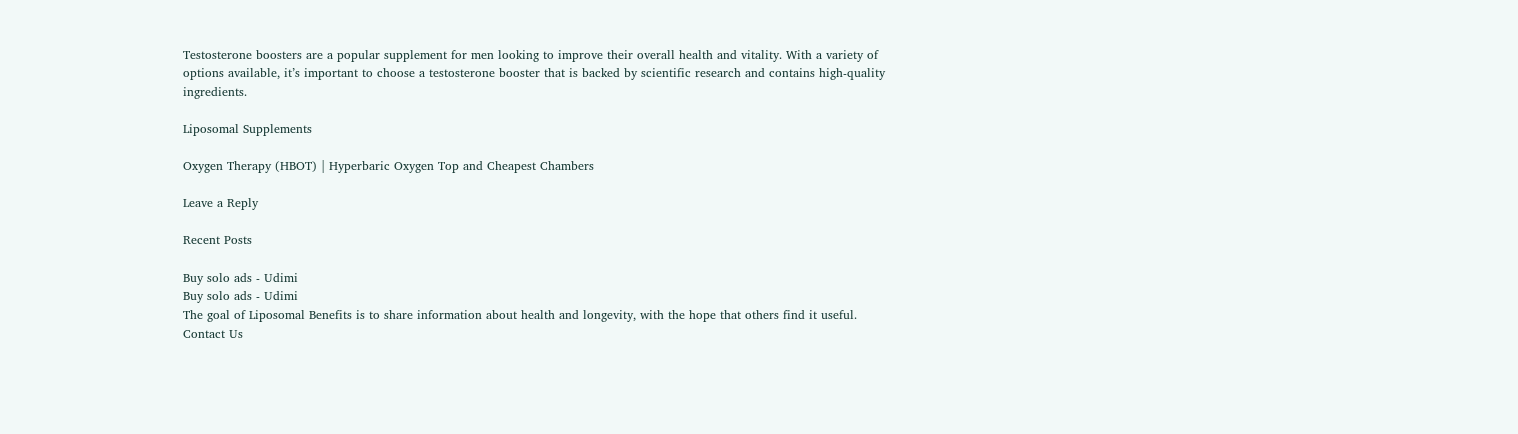Testosterone boosters are a popular supplement for men looking to improve their overall health and vitality. With a variety of options available, it’s important to choose a testosterone booster that is backed by scientific research and contains high-quality ingredients.

Liposomal Supplements

Oxygen Therapy (HBOT) | Hyperbaric Oxygen Top and Cheapest Chambers

Leave a Reply

Recent Posts

Buy solo ads - Udimi
Buy solo ads - Udimi
The goal of Liposomal Benefits is to share information about health and longevity, with the hope that others find it useful.
Contact Us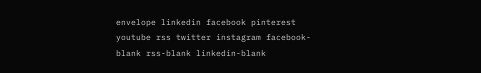envelope linkedin facebook pinterest youtube rss twitter instagram facebook-blank rss-blank linkedin-blank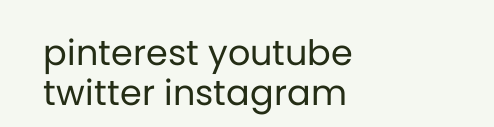pinterest youtube twitter instagram